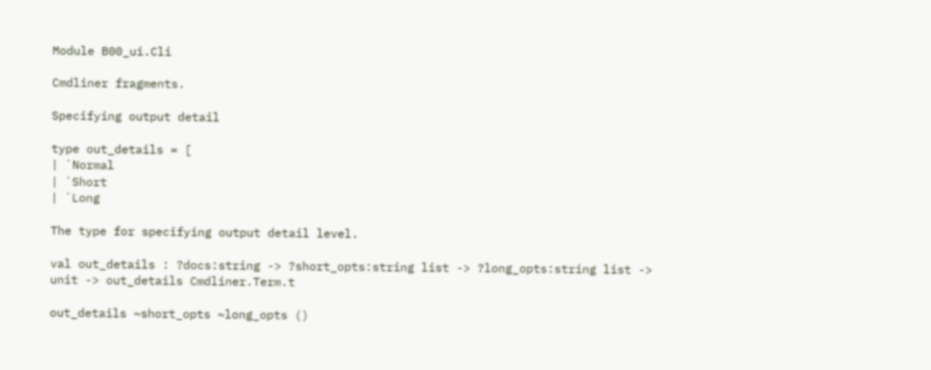Module B00_ui.Cli

Cmdliner fragments.

Specifying output detail

type out_details = [
| `Normal
| `Short
| `Long

The type for specifying output detail level.

val out_details : ?docs:string -> ?short_opts:string list -> ?long_opts:string list -> unit -> out_details Cmdliner.Term.t

out_details ~short_opts ~long_opts ()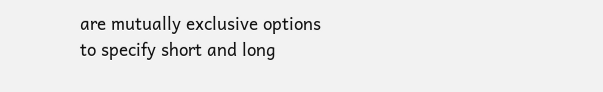are mutually exclusive options to specify short and long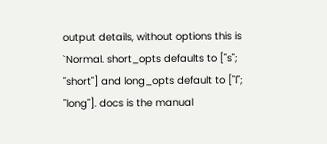output details, without options this is `Normal. short_opts defaults to ["s"; "short"] and long_opts default to ["l"; "long"]. docs is the manual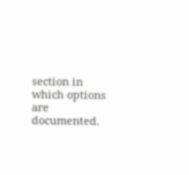section in which options are documented.